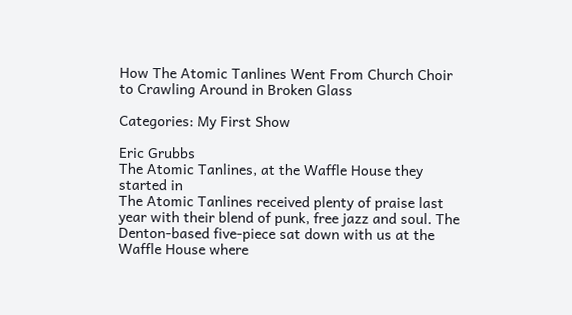How The Atomic Tanlines Went From Church Choir to Crawling Around in Broken Glass

Categories: My First Show

Eric Grubbs
The Atomic Tanlines, at the Waffle House they started in
The Atomic Tanlines received plenty of praise last year with their blend of punk, free jazz and soul. The Denton-based five-piece sat down with us at the Waffle House where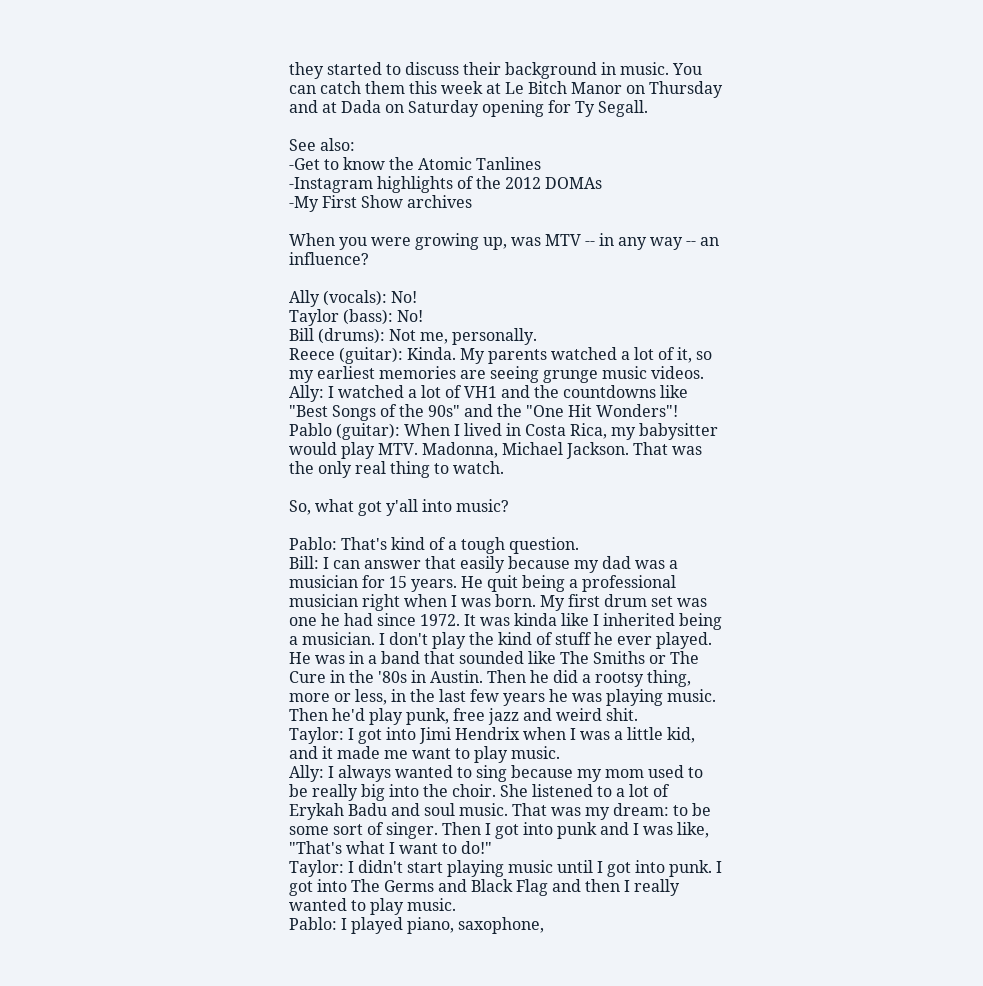they started to discuss their background in music. You can catch them this week at Le Bitch Manor on Thursday and at Dada on Saturday opening for Ty Segall.

See also:
-Get to know the Atomic Tanlines
-Instagram highlights of the 2012 DOMAs
-My First Show archives

When you were growing up, was MTV -- in any way -- an influence?

Ally (vocals): No!
Taylor (bass): No!
Bill (drums): Not me, personally.
Reece (guitar): Kinda. My parents watched a lot of it, so my earliest memories are seeing grunge music videos.
Ally: I watched a lot of VH1 and the countdowns like "Best Songs of the 90s" and the "One Hit Wonders"!
Pablo (guitar): When I lived in Costa Rica, my babysitter would play MTV. Madonna, Michael Jackson. That was the only real thing to watch.

So, what got y'all into music?

Pablo: That's kind of a tough question.
Bill: I can answer that easily because my dad was a musician for 15 years. He quit being a professional musician right when I was born. My first drum set was one he had since 1972. It was kinda like I inherited being a musician. I don't play the kind of stuff he ever played. He was in a band that sounded like The Smiths or The Cure in the '80s in Austin. Then he did a rootsy thing, more or less, in the last few years he was playing music. Then he'd play punk, free jazz and weird shit.
Taylor: I got into Jimi Hendrix when I was a little kid, and it made me want to play music.
Ally: I always wanted to sing because my mom used to be really big into the choir. She listened to a lot of Erykah Badu and soul music. That was my dream: to be some sort of singer. Then I got into punk and I was like, "That's what I want to do!"
Taylor: I didn't start playing music until I got into punk. I got into The Germs and Black Flag and then I really wanted to play music.
Pablo: I played piano, saxophone,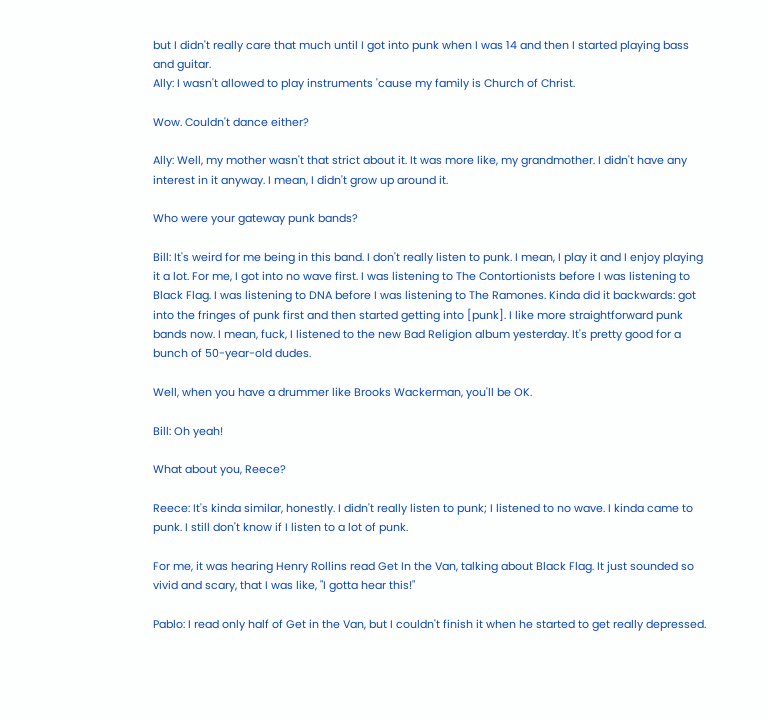but I didn't really care that much until I got into punk when I was 14 and then I started playing bass and guitar.
Ally: I wasn't allowed to play instruments 'cause my family is Church of Christ.

Wow. Couldn't dance either?

Ally: Well, my mother wasn't that strict about it. It was more like, my grandmother. I didn't have any interest in it anyway. I mean, I didn't grow up around it.

Who were your gateway punk bands?

Bill: It's weird for me being in this band. I don't really listen to punk. I mean, I play it and I enjoy playing it a lot. For me, I got into no wave first. I was listening to The Contortionists before I was listening to Black Flag. I was listening to DNA before I was listening to The Ramones. Kinda did it backwards: got into the fringes of punk first and then started getting into [punk]. I like more straightforward punk bands now. I mean, fuck, I listened to the new Bad Religion album yesterday. It's pretty good for a bunch of 50-year-old dudes.

Well, when you have a drummer like Brooks Wackerman, you'll be OK.

Bill: Oh yeah!

What about you, Reece?

Reece: It's kinda similar, honestly. I didn't really listen to punk; I listened to no wave. I kinda came to punk. I still don't know if I listen to a lot of punk.

For me, it was hearing Henry Rollins read Get In the Van, talking about Black Flag. It just sounded so vivid and scary, that I was like, "I gotta hear this!"

Pablo: I read only half of Get in the Van, but I couldn't finish it when he started to get really depressed.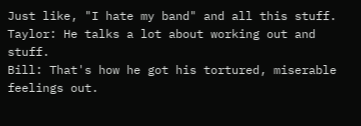Just like, "I hate my band" and all this stuff.
Taylor: He talks a lot about working out and stuff.
Bill: That's how he got his tortured, miserable feelings out.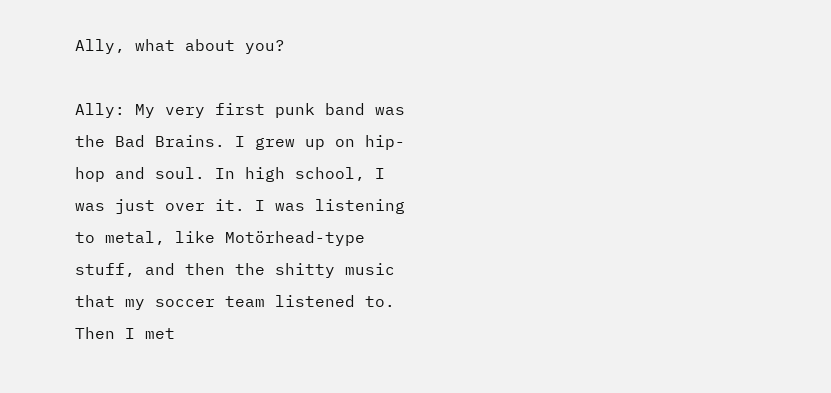Ally, what about you?

Ally: My very first punk band was the Bad Brains. I grew up on hip-hop and soul. In high school, I was just over it. I was listening to metal, like Motörhead-type stuff, and then the shitty music that my soccer team listened to. Then I met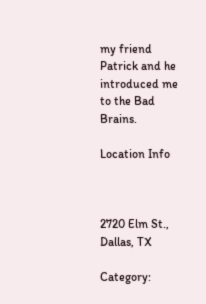my friend Patrick and he introduced me to the Bad Brains.

Location Info



2720 Elm St., Dallas, TX

Category: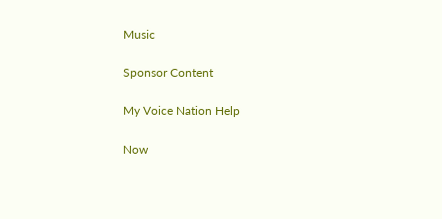Music

Sponsor Content

My Voice Nation Help

Now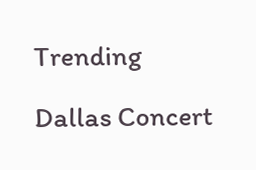Trending

Dallas Concert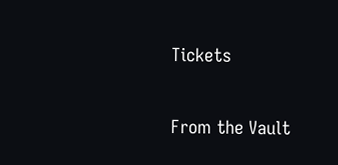Tickets

From the Vault